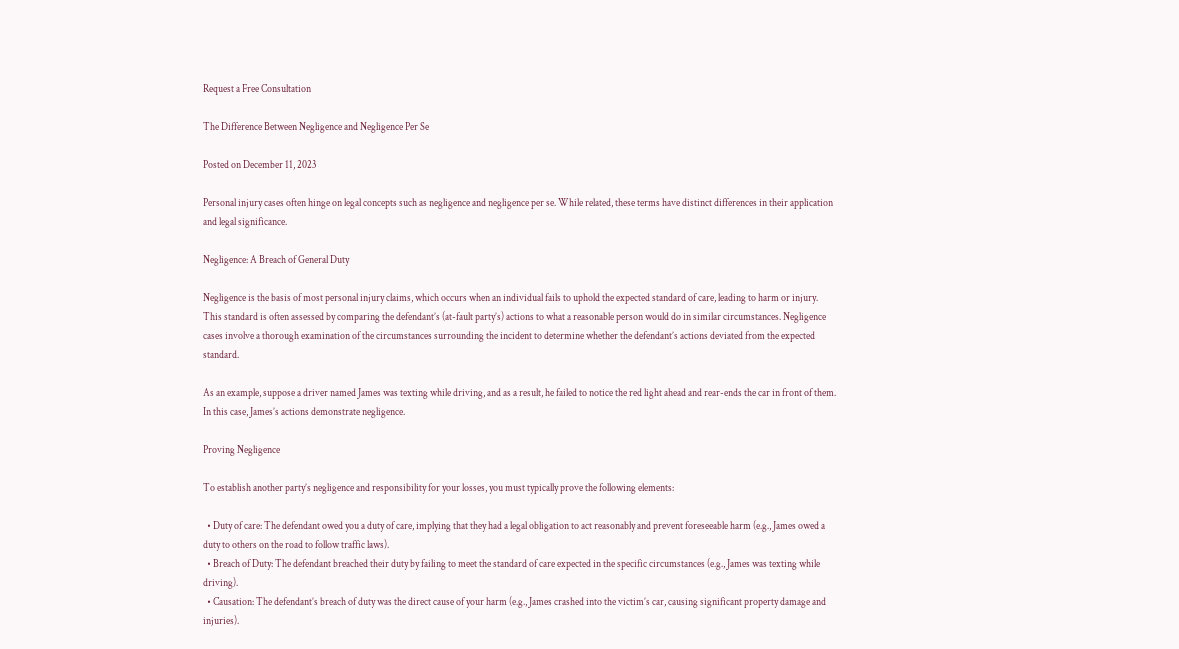Request a Free Consultation

The Difference Between Negligence and Negligence Per Se

Posted on December 11, 2023

Personal injury cases often hinge on legal concepts such as negligence and negligence per se. While related, these terms have distinct differences in their application and legal significance.

Negligence: A Breach of General Duty

Negligence is the basis of most personal injury claims, which occurs when an individual fails to uphold the expected standard of care, leading to harm or injury. This standard is often assessed by comparing the defendant’s (at-fault party’s) actions to what a reasonable person would do in similar circumstances. Negligence cases involve a thorough examination of the circumstances surrounding the incident to determine whether the defendant’s actions deviated from the expected standard.

As an example, suppose a driver named James was texting while driving, and as a result, he failed to notice the red light ahead and rear-ends the car in front of them. In this case, James’s actions demonstrate negligence.

Proving Negligence

To establish another party’s negligence and responsibility for your losses, you must typically prove the following elements:

  • Duty of care: The defendant owed you a duty of care, implying that they had a legal obligation to act reasonably and prevent foreseeable harm (e.g., James owed a duty to others on the road to follow traffic laws).
  • Breach of Duty: The defendant breached their duty by failing to meet the standard of care expected in the specific circumstances (e.g., James was texting while driving).
  • Causation: The defendant’s breach of duty was the direct cause of your harm (e.g., James crashed into the victim’s car, causing significant property damage and injuries).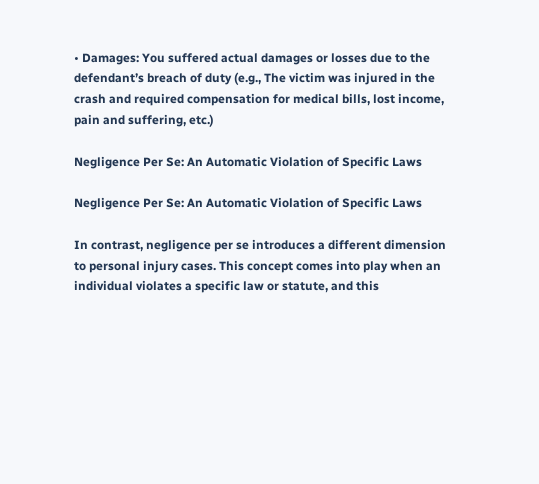• Damages: You suffered actual damages or losses due to the defendant’s breach of duty (e.g., The victim was injured in the crash and required compensation for medical bills, lost income, pain and suffering, etc.)

Negligence Per Se: An Automatic Violation of Specific Laws

Negligence Per Se: An Automatic Violation of Specific Laws

In contrast, negligence per se introduces a different dimension to personal injury cases. This concept comes into play when an individual violates a specific law or statute, and this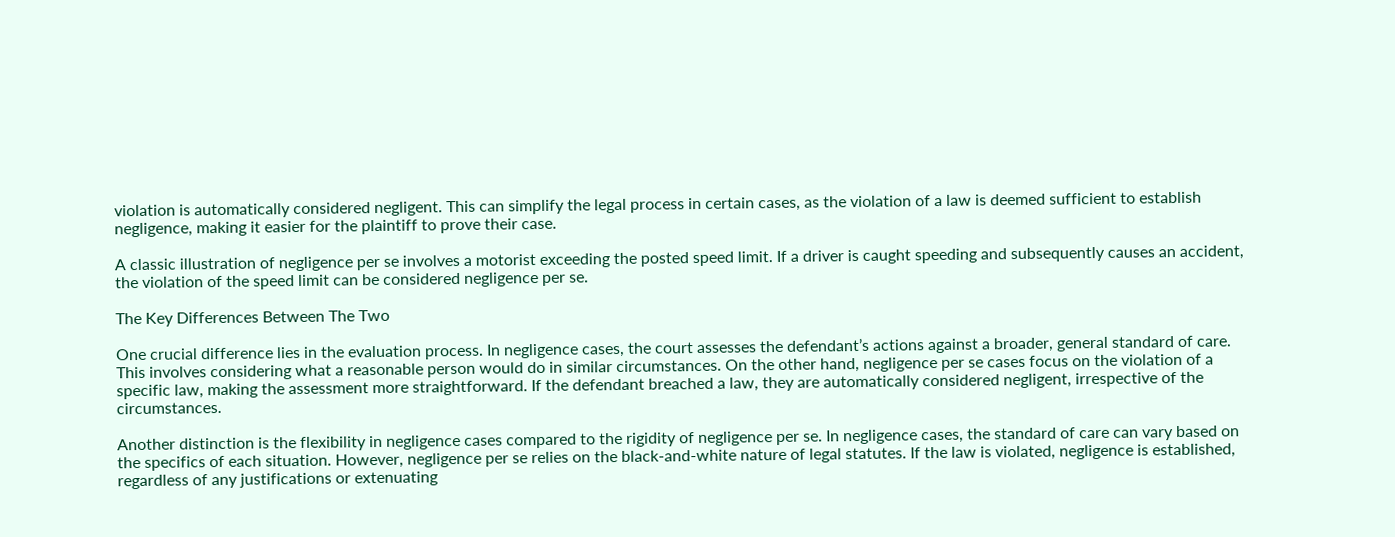violation is automatically considered negligent. This can simplify the legal process in certain cases, as the violation of a law is deemed sufficient to establish negligence, making it easier for the plaintiff to prove their case.

A classic illustration of negligence per se involves a motorist exceeding the posted speed limit. If a driver is caught speeding and subsequently causes an accident, the violation of the speed limit can be considered negligence per se.

The Key Differences Between The Two

One crucial difference lies in the evaluation process. In negligence cases, the court assesses the defendant’s actions against a broader, general standard of care. This involves considering what a reasonable person would do in similar circumstances. On the other hand, negligence per se cases focus on the violation of a specific law, making the assessment more straightforward. If the defendant breached a law, they are automatically considered negligent, irrespective of the circumstances.

Another distinction is the flexibility in negligence cases compared to the rigidity of negligence per se. In negligence cases, the standard of care can vary based on the specifics of each situation. However, negligence per se relies on the black-and-white nature of legal statutes. If the law is violated, negligence is established, regardless of any justifications or extenuating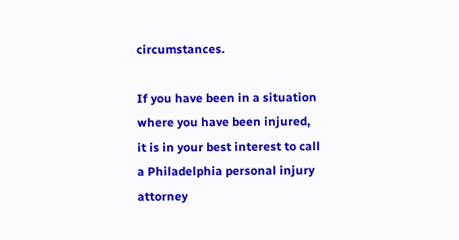circumstances.

If you have been in a situation where you have been injured, it is in your best interest to call a Philadelphia personal injury attorney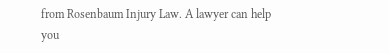from Rosenbaum Injury Law. A lawyer can help you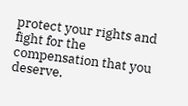protect your rights and fight for the compensation that you deserve.